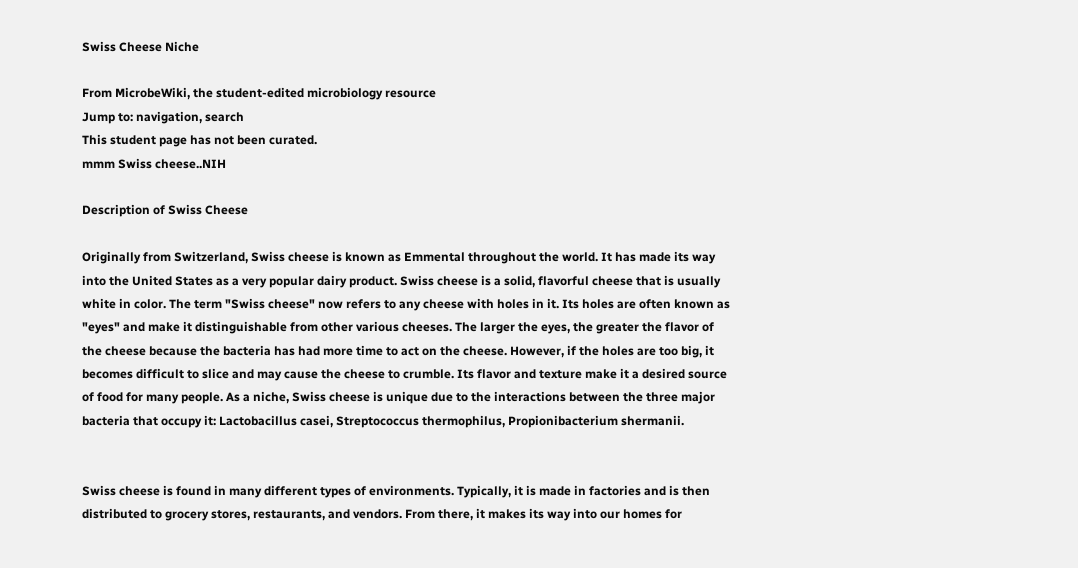Swiss Cheese Niche

From MicrobeWiki, the student-edited microbiology resource
Jump to: navigation, search
This student page has not been curated.
mmm Swiss cheese..NIH

Description of Swiss Cheese

Originally from Switzerland, Swiss cheese is known as Emmental throughout the world. It has made its way into the United States as a very popular dairy product. Swiss cheese is a solid, flavorful cheese that is usually white in color. The term "Swiss cheese" now refers to any cheese with holes in it. Its holes are often known as "eyes" and make it distinguishable from other various cheeses. The larger the eyes, the greater the flavor of the cheese because the bacteria has had more time to act on the cheese. However, if the holes are too big, it becomes difficult to slice and may cause the cheese to crumble. Its flavor and texture make it a desired source of food for many people. As a niche, Swiss cheese is unique due to the interactions between the three major bacteria that occupy it: Lactobacillus casei, Streptococcus thermophilus, Propionibacterium shermanii.


Swiss cheese is found in many different types of environments. Typically, it is made in factories and is then distributed to grocery stores, restaurants, and vendors. From there, it makes its way into our homes for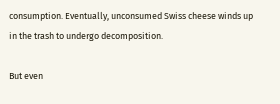consumption. Eventually, unconsumed Swiss cheese winds up in the trash to undergo decomposition.

But even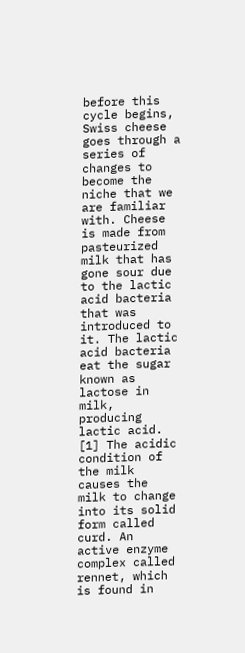before this cycle begins, Swiss cheese goes through a series of changes to become the niche that we are familiar with. Cheese is made from pasteurized milk that has gone sour due to the lactic acid bacteria that was introduced to it. The lactic acid bacteria eat the sugar known as lactose in milk, producing lactic acid. [1] The acidic condition of the milk causes the milk to change into its solid form called curd. An active enzyme complex called rennet, which is found in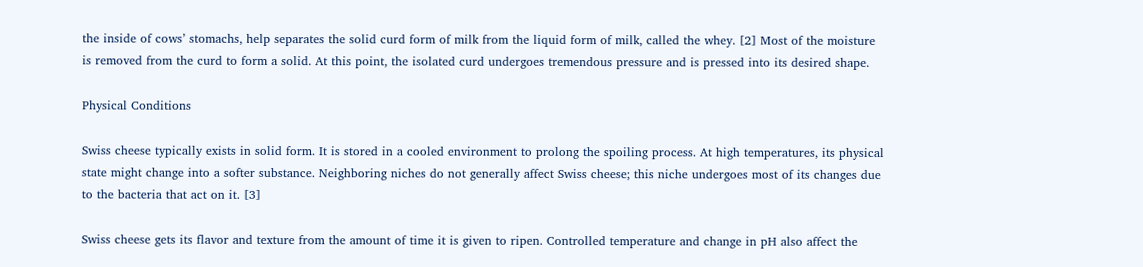the inside of cows’ stomachs, help separates the solid curd form of milk from the liquid form of milk, called the whey. [2] Most of the moisture is removed from the curd to form a solid. At this point, the isolated curd undergoes tremendous pressure and is pressed into its desired shape.

Physical Conditions

Swiss cheese typically exists in solid form. It is stored in a cooled environment to prolong the spoiling process. At high temperatures, its physical state might change into a softer substance. Neighboring niches do not generally affect Swiss cheese; this niche undergoes most of its changes due to the bacteria that act on it. [3]

Swiss cheese gets its flavor and texture from the amount of time it is given to ripen. Controlled temperature and change in pH also affect the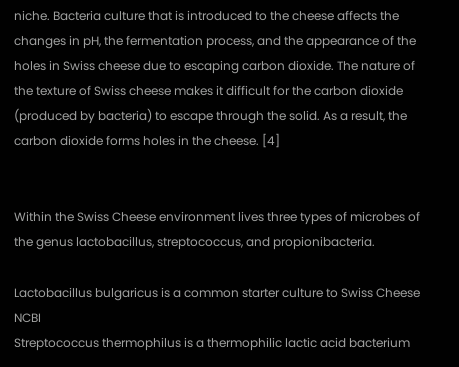niche. Bacteria culture that is introduced to the cheese affects the changes in pH, the fermentation process, and the appearance of the holes in Swiss cheese due to escaping carbon dioxide. The nature of the texture of Swiss cheese makes it difficult for the carbon dioxide (produced by bacteria) to escape through the solid. As a result, the carbon dioxide forms holes in the cheese. [4]


Within the Swiss Cheese environment lives three types of microbes of the genus lactobacillus, streptococcus, and propionibacteria.

Lactobacillus bulgaricus is a common starter culture to Swiss Cheese NCBI
Streptococcus thermophilus is a thermophilic lactic acid bacterium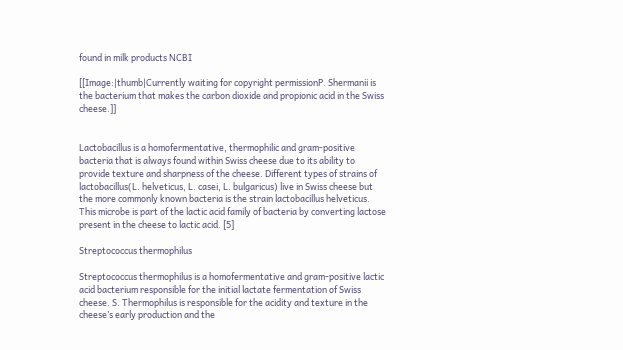found in milk products NCBI

[[Image:|thumb|Currently waiting for copyright permissionP. Shermanii is the bacterium that makes the carbon dioxide and propionic acid in the Swiss cheese.]]


Lactobacillus is a homofermentative, thermophilic and gram-positive bacteria that is always found within Swiss cheese due to its ability to provide texture and sharpness of the cheese. Different types of strains of lactobacillus(L. helveticus, L. casei, L. bulgaricus) live in Swiss cheese but the more commonly known bacteria is the strain lactobacillus helveticus. This microbe is part of the lactic acid family of bacteria by converting lactose present in the cheese to lactic acid. [5]

Streptococcus thermophilus

Streptococcus thermophilus is a homofermentative and gram-positive lactic acid bacterium responsible for the initial lactate fermentation of Swiss cheese. S. Thermophilus is responsible for the acidity and texture in the cheese’s early production and the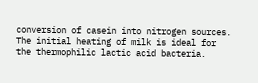conversion of casein into nitrogen sources. The initial heating of milk is ideal for the thermophilic lactic acid bacteria.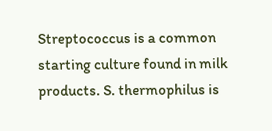Streptococcus is a common starting culture found in milk products. S. thermophilus is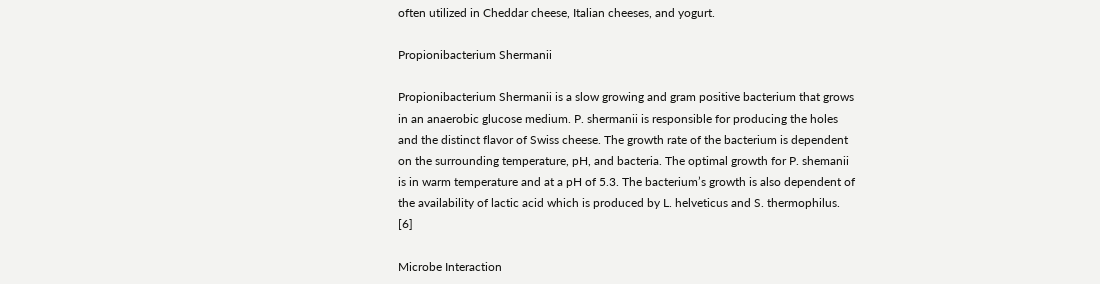often utilized in Cheddar cheese, Italian cheeses, and yogurt.

Propionibacterium Shermanii

Propionibacterium Shermanii is a slow growing and gram positive bacterium that grows in an anaerobic glucose medium. P. shermanii is responsible for producing the holes and the distinct flavor of Swiss cheese. The growth rate of the bacterium is dependent on the surrounding temperature, pH, and bacteria. The optimal growth for P. shemanii is in warm temperature and at a pH of 5.3. The bacterium’s growth is also dependent of the availability of lactic acid which is produced by L. helveticus and S. thermophilus. [6]

Microbe Interaction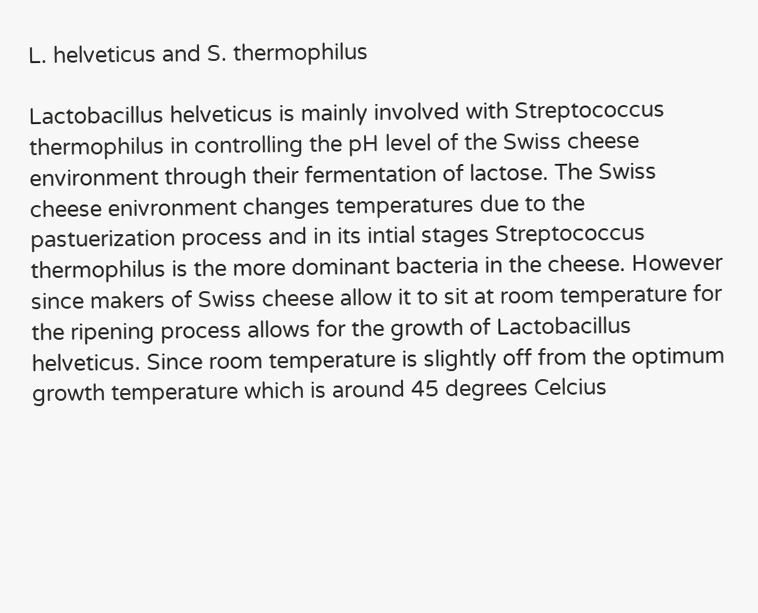L. helveticus and S. thermophilus

Lactobacillus helveticus is mainly involved with Streptococcus thermophilus in controlling the pH level of the Swiss cheese environment through their fermentation of lactose. The Swiss cheese enivronment changes temperatures due to the pastuerization process and in its intial stages Streptococcus thermophilus is the more dominant bacteria in the cheese. However since makers of Swiss cheese allow it to sit at room temperature for the ripening process allows for the growth of Lactobacillus helveticus. Since room temperature is slightly off from the optimum growth temperature which is around 45 degrees Celcius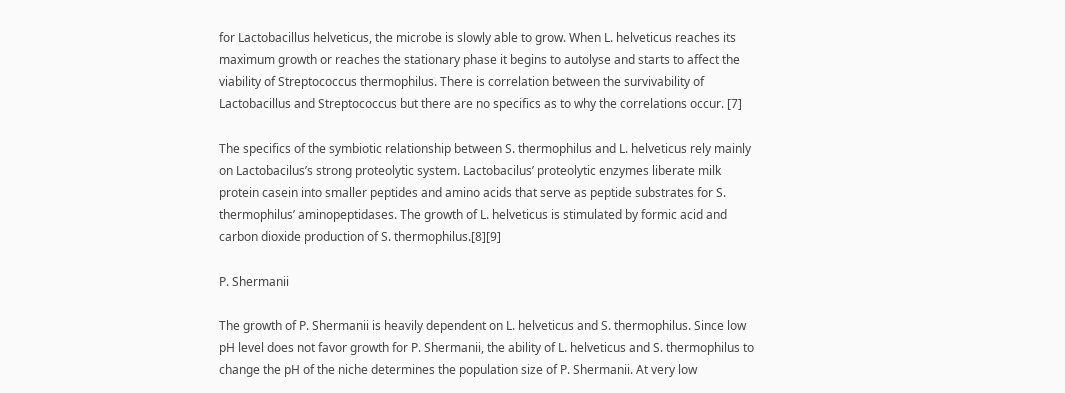for Lactobacillus helveticus, the microbe is slowly able to grow. When L. helveticus reaches its maximum growth or reaches the stationary phase it begins to autolyse and starts to affect the viability of Streptococcus thermophilus. There is correlation between the survivability of Lactobacillus and Streptococcus but there are no specifics as to why the correlations occur. [7]

The specifics of the symbiotic relationship between S. thermophilus and L. helveticus rely mainly on Lactobacilus’s strong proteolytic system. Lactobacilus’ proteolytic enzymes liberate milk protein casein into smaller peptides and amino acids that serve as peptide substrates for S. thermophilus’ aminopeptidases. The growth of L. helveticus is stimulated by formic acid and carbon dioxide production of S. thermophilus.[8][9]

P. Shermanii

The growth of P. Shermanii is heavily dependent on L. helveticus and S. thermophilus. Since low pH level does not favor growth for P. Shermanii, the ability of L. helveticus and S. thermophilus to change the pH of the niche determines the population size of P. Shermanii. At very low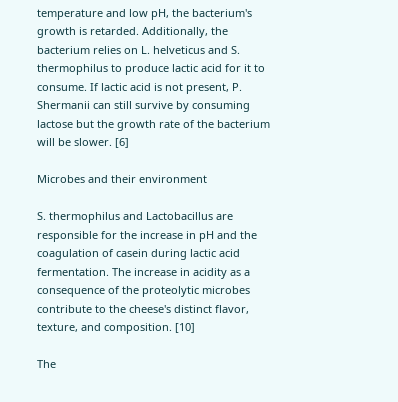temperature and low pH, the bacterium's growth is retarded. Additionally, the bacterium relies on L. helveticus and S. thermophilus to produce lactic acid for it to consume. If lactic acid is not present, P. Shermanii can still survive by consuming lactose but the growth rate of the bacterium will be slower. [6]

Microbes and their environment

S. thermophilus and Lactobacillus are responsible for the increase in pH and the coagulation of casein during lactic acid fermentation. The increase in acidity as a consequence of the proteolytic microbes contribute to the cheese's distinct flavor, texture, and composition. [10]

The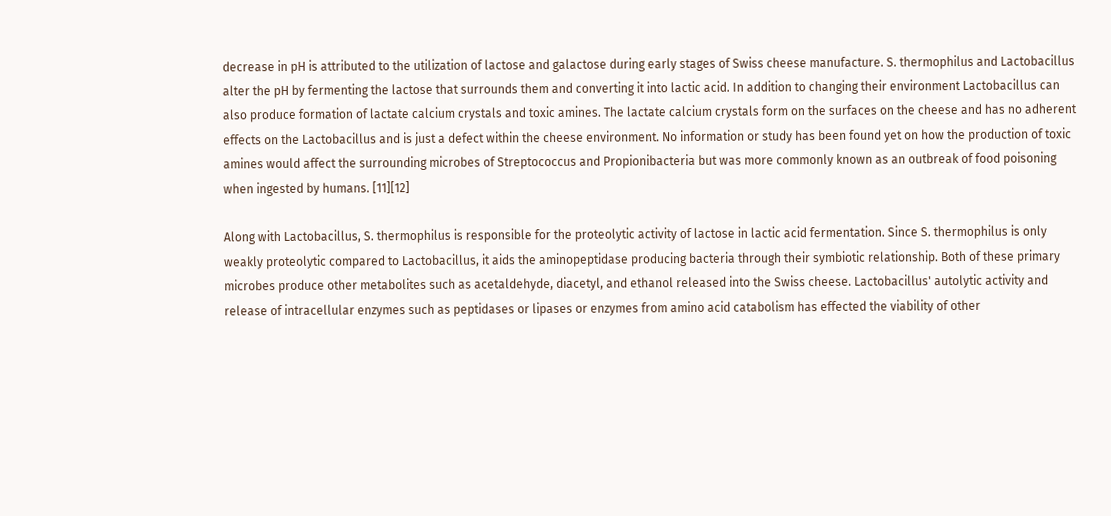decrease in pH is attributed to the utilization of lactose and galactose during early stages of Swiss cheese manufacture. S. thermophilus and Lactobacillus alter the pH by fermenting the lactose that surrounds them and converting it into lactic acid. In addition to changing their environment Lactobacillus can also produce formation of lactate calcium crystals and toxic amines. The lactate calcium crystals form on the surfaces on the cheese and has no adherent effects on the Lactobacillus and is just a defect within the cheese environment. No information or study has been found yet on how the production of toxic amines would affect the surrounding microbes of Streptococcus and Propionibacteria but was more commonly known as an outbreak of food poisoning when ingested by humans. [11][12]

Along with Lactobacillus, S. thermophilus is responsible for the proteolytic activity of lactose in lactic acid fermentation. Since S. thermophilus is only weakly proteolytic compared to Lactobacillus, it aids the aminopeptidase producing bacteria through their symbiotic relationship. Both of these primary microbes produce other metabolites such as acetaldehyde, diacetyl, and ethanol released into the Swiss cheese. Lactobacillus' autolytic activity and release of intracellular enzymes such as peptidases or lipases or enzymes from amino acid catabolism has effected the viability of other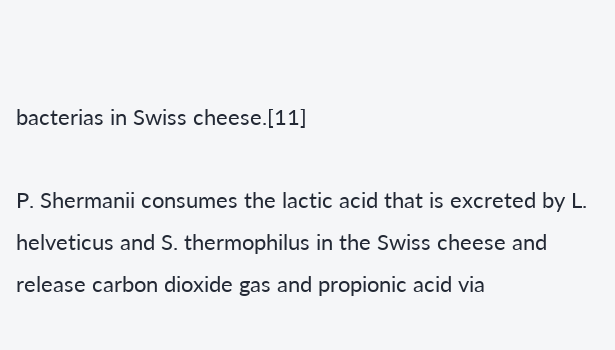bacterias in Swiss cheese.[11]

P. Shermanii consumes the lactic acid that is excreted by L. helveticus and S. thermophilus in the Swiss cheese and release carbon dioxide gas and propionic acid via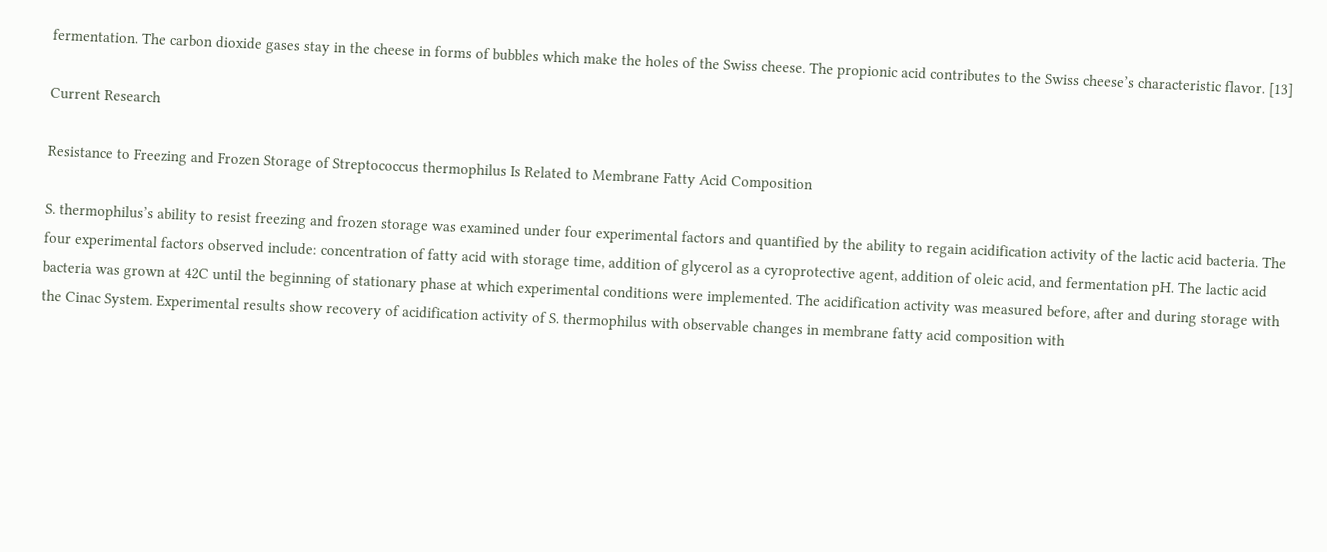fermentation. The carbon dioxide gases stay in the cheese in forms of bubbles which make the holes of the Swiss cheese. The propionic acid contributes to the Swiss cheese’s characteristic flavor. [13]

Current Research

Resistance to Freezing and Frozen Storage of Streptococcus thermophilus Is Related to Membrane Fatty Acid Composition

S. thermophilus’s ability to resist freezing and frozen storage was examined under four experimental factors and quantified by the ability to regain acidification activity of the lactic acid bacteria. The four experimental factors observed include: concentration of fatty acid with storage time, addition of glycerol as a cyroprotective agent, addition of oleic acid, and fermentation pH. The lactic acid bacteria was grown at 42C until the beginning of stationary phase at which experimental conditions were implemented. The acidification activity was measured before, after and during storage with the Cinac System. Experimental results show recovery of acidification activity of S. thermophilus with observable changes in membrane fatty acid composition with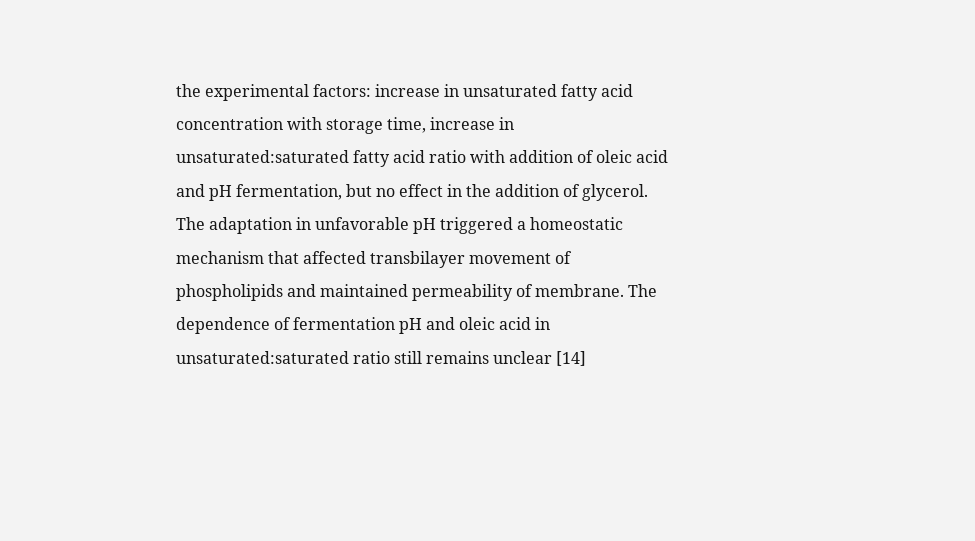the experimental factors: increase in unsaturated fatty acid concentration with storage time, increase in unsaturated:saturated fatty acid ratio with addition of oleic acid and pH fermentation, but no effect in the addition of glycerol. The adaptation in unfavorable pH triggered a homeostatic mechanism that affected transbilayer movement of phospholipids and maintained permeability of membrane. The dependence of fermentation pH and oleic acid in unsaturated:saturated ratio still remains unclear [14]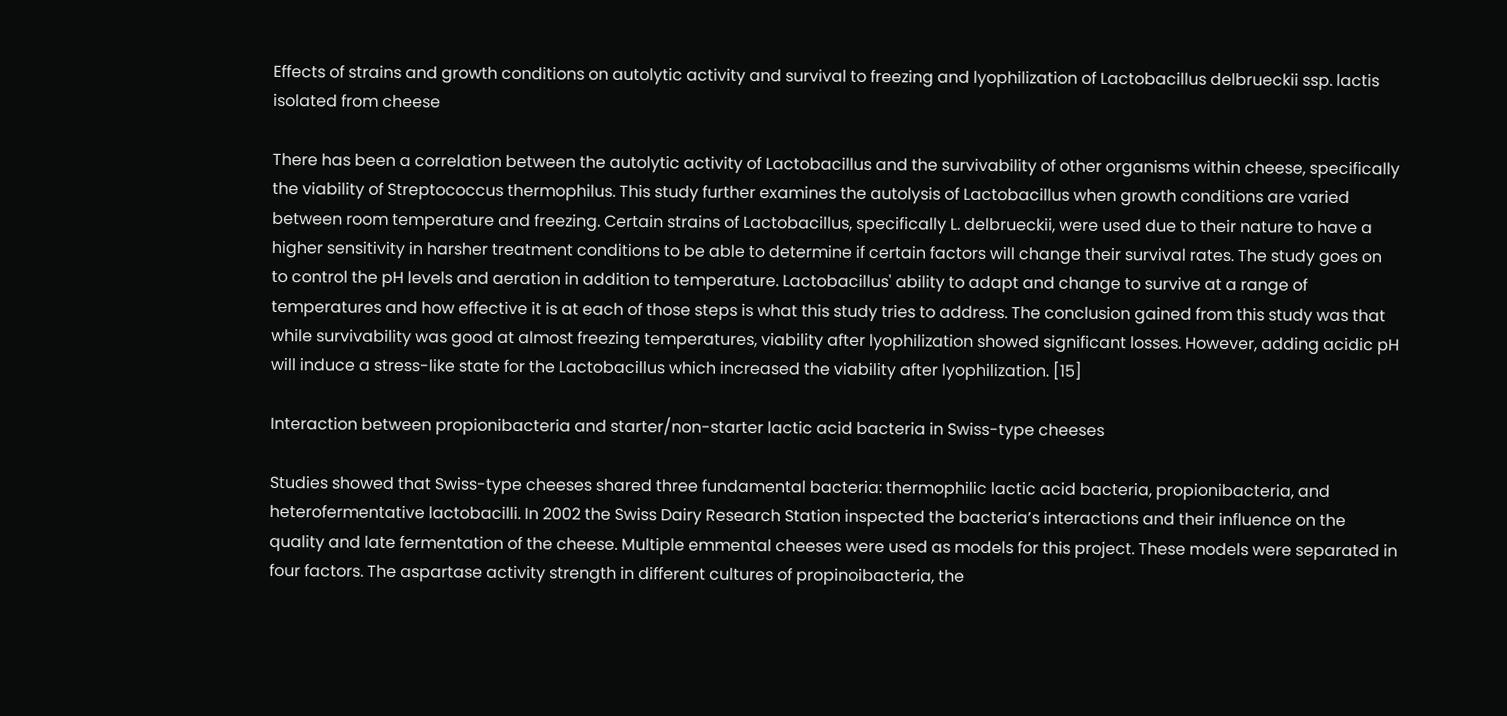Effects of strains and growth conditions on autolytic activity and survival to freezing and lyophilization of Lactobacillus delbrueckii ssp. lactis isolated from cheese

There has been a correlation between the autolytic activity of Lactobacillus and the survivability of other organisms within cheese, specifically the viability of Streptococcus thermophilus. This study further examines the autolysis of Lactobacillus when growth conditions are varied between room temperature and freezing. Certain strains of Lactobacillus, specifically L. delbrueckii, were used due to their nature to have a higher sensitivity in harsher treatment conditions to be able to determine if certain factors will change their survival rates. The study goes on to control the pH levels and aeration in addition to temperature. Lactobacillus' ability to adapt and change to survive at a range of temperatures and how effective it is at each of those steps is what this study tries to address. The conclusion gained from this study was that while survivability was good at almost freezing temperatures, viability after lyophilization showed significant losses. However, adding acidic pH will induce a stress-like state for the Lactobacillus which increased the viability after lyophilization. [15]

Interaction between propionibacteria and starter/non-starter lactic acid bacteria in Swiss-type cheeses

Studies showed that Swiss-type cheeses shared three fundamental bacteria: thermophilic lactic acid bacteria, propionibacteria, and heterofermentative lactobacilli. In 2002 the Swiss Dairy Research Station inspected the bacteria’s interactions and their influence on the quality and late fermentation of the cheese. Multiple emmental cheeses were used as models for this project. These models were separated in four factors. The aspartase activity strength in different cultures of propinoibacteria, the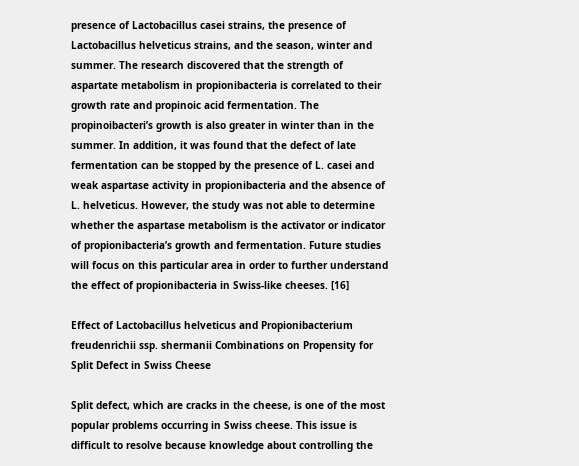presence of Lactobacillus casei strains, the presence of Lactobacillus helveticus strains, and the season, winter and summer. The research discovered that the strength of aspartate metabolism in propionibacteria is correlated to their growth rate and propinoic acid fermentation. The propinoibacteri’s growth is also greater in winter than in the summer. In addition, it was found that the defect of late fermentation can be stopped by the presence of L. casei and weak aspartase activity in propionibacteria and the absence of L. helveticus. However, the study was not able to determine whether the aspartase metabolism is the activator or indicator of propionibacteria’s growth and fermentation. Future studies will focus on this particular area in order to further understand the effect of propionibacteria in Swiss-like cheeses. [16]

Effect of Lactobacillus helveticus and Propionibacterium freudenrichii ssp. shermanii Combinations on Propensity for Split Defect in Swiss Cheese

Split defect, which are cracks in the cheese, is one of the most popular problems occurring in Swiss cheese. This issue is difficult to resolve because knowledge about controlling the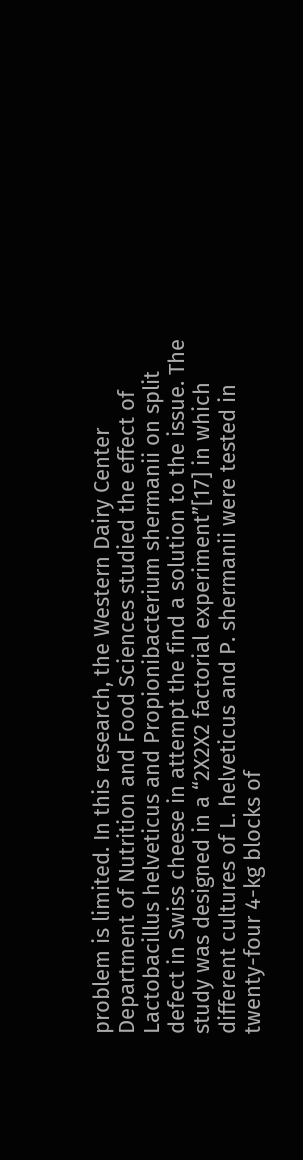problem is limited. In this research, the Western Dairy Center Department of Nutrition and Food Sciences studied the effect of Lactobacillus helveticus and Propionibacterium shermanii on split defect in Swiss cheese in attempt the find a solution to the issue. The study was designed in a “2X2X2 factorial experiment”[17] in which different cultures of L. helveticus and P. shermanii were tested in twenty-four 4-kg blocks of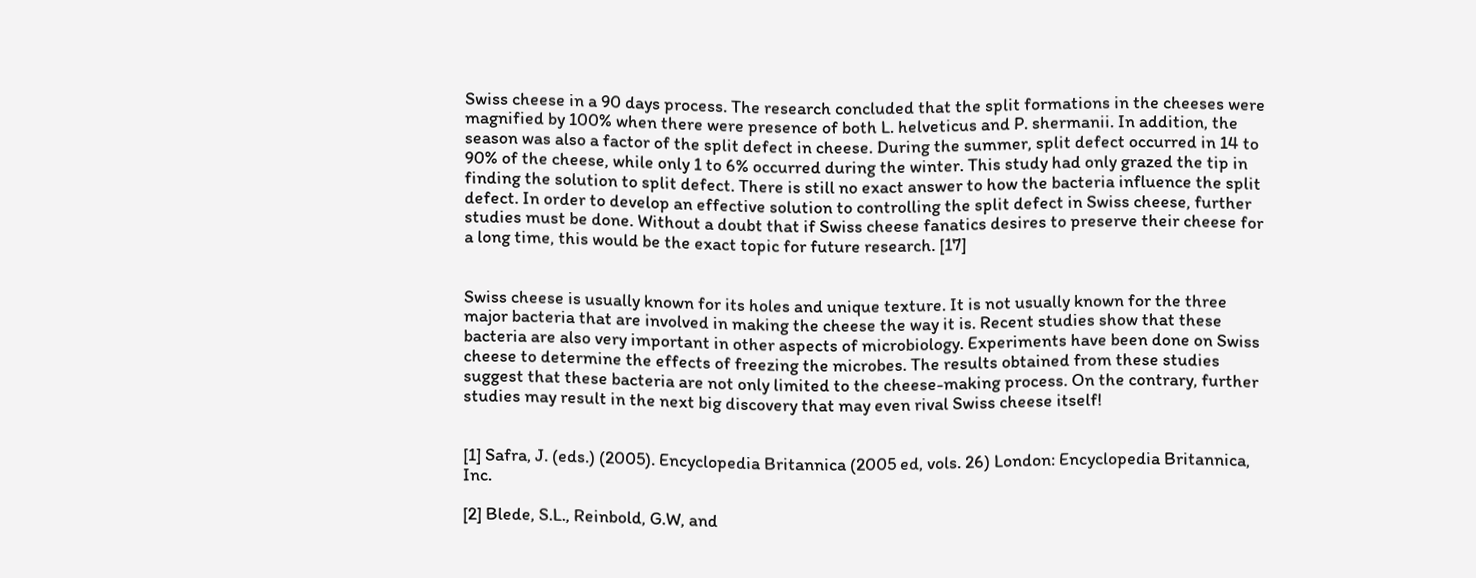Swiss cheese in a 90 days process. The research concluded that the split formations in the cheeses were magnified by 100% when there were presence of both L. helveticus and P. shermanii. In addition, the season was also a factor of the split defect in cheese. During the summer, split defect occurred in 14 to 90% of the cheese, while only 1 to 6% occurred during the winter. This study had only grazed the tip in finding the solution to split defect. There is still no exact answer to how the bacteria influence the split defect. In order to develop an effective solution to controlling the split defect in Swiss cheese, further studies must be done. Without a doubt that if Swiss cheese fanatics desires to preserve their cheese for a long time, this would be the exact topic for future research. [17]


Swiss cheese is usually known for its holes and unique texture. It is not usually known for the three major bacteria that are involved in making the cheese the way it is. Recent studies show that these bacteria are also very important in other aspects of microbiology. Experiments have been done on Swiss cheese to determine the effects of freezing the microbes. The results obtained from these studies suggest that these bacteria are not only limited to the cheese-making process. On the contrary, further studies may result in the next big discovery that may even rival Swiss cheese itself!


[1] Safra, J. (eds.) (2005). Encyclopedia Britannica (2005 ed, vols. 26) London: Encyclopedia Britannica, Inc.

[2] Blede, S.L., Reinbold, G.W, and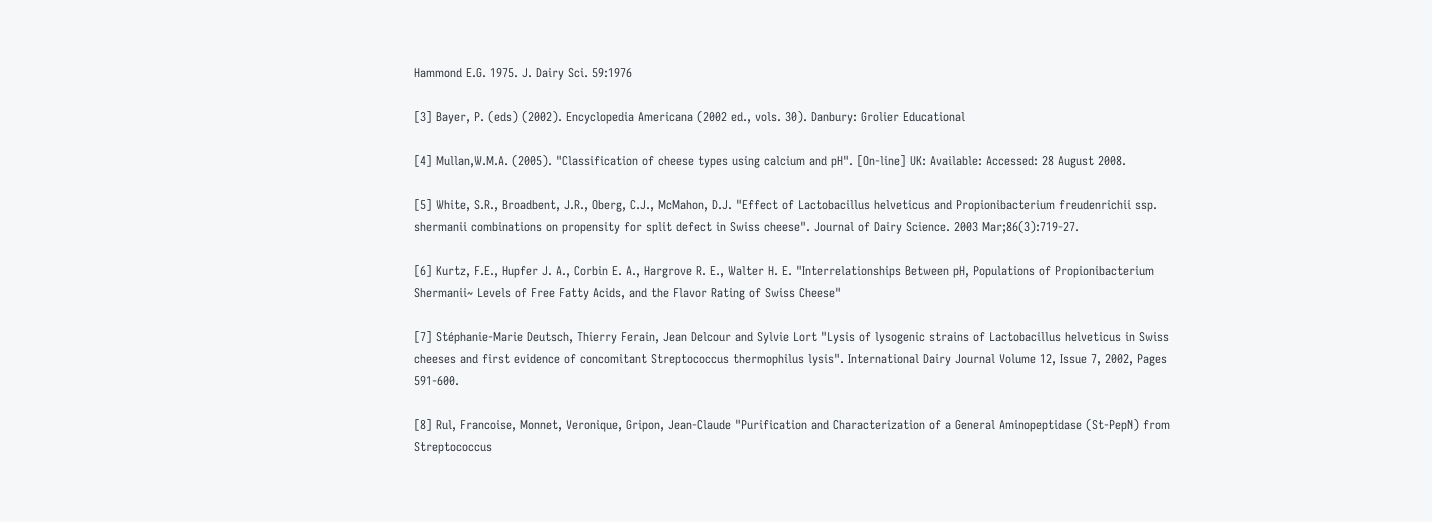Hammond E.G. 1975. J. Dairy Sci. 59:1976

[3] Bayer, P. (eds) (2002). Encyclopedia Americana (2002 ed., vols. 30). Danbury: Grolier Educational

[4] Mullan,W.M.A. (2005). "Classification of cheese types using calcium and pH". [On-line] UK: Available: Accessed: 28 August 2008.

[5] White, S.R., Broadbent, J.R., Oberg, C.J., McMahon, D.J. "Effect of Lactobacillus helveticus and Propionibacterium freudenrichii ssp. shermanii combinations on propensity for split defect in Swiss cheese". Journal of Dairy Science. 2003 Mar;86(3):719-27.

[6] Kurtz, F.E., Hupfer J. A., Corbin E. A., Hargrove R. E., Walter H. E. "Interrelationships Between pH, Populations of Propionibacterium Shermanii~ Levels of Free Fatty Acids, and the Flavor Rating of Swiss Cheese"

[7] Stéphanie-Marie Deutsch, Thierry Ferain, Jean Delcour and Sylvie Lort "Lysis of lysogenic strains of Lactobacillus helveticus in Swiss cheeses and first evidence of concomitant Streptococcus thermophilus lysis". International Dairy Journal Volume 12, Issue 7, 2002, Pages 591-600.

[8] Rul, Francoise, Monnet, Veronique, Gripon, Jean-Claude "Purification and Characterization of a General Aminopeptidase (St-PepN) from Streptococcus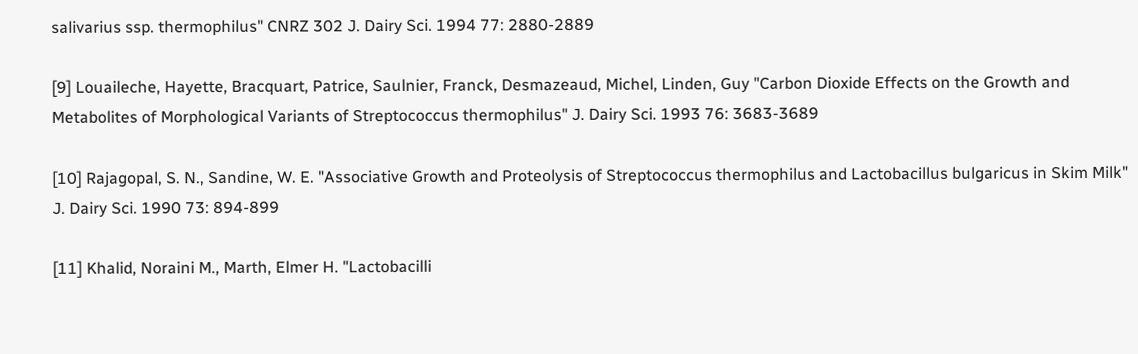salivarius ssp. thermophilus" CNRZ 302 J. Dairy Sci. 1994 77: 2880-2889

[9] Louaileche, Hayette, Bracquart, Patrice, Saulnier, Franck, Desmazeaud, Michel, Linden, Guy "Carbon Dioxide Effects on the Growth and Metabolites of Morphological Variants of Streptococcus thermophilus" J. Dairy Sci. 1993 76: 3683-3689

[10] Rajagopal, S. N., Sandine, W. E. "Associative Growth and Proteolysis of Streptococcus thermophilus and Lactobacillus bulgaricus in Skim Milk" J. Dairy Sci. 1990 73: 894-899

[11] Khalid, Noraini M., Marth, Elmer H. "Lactobacilli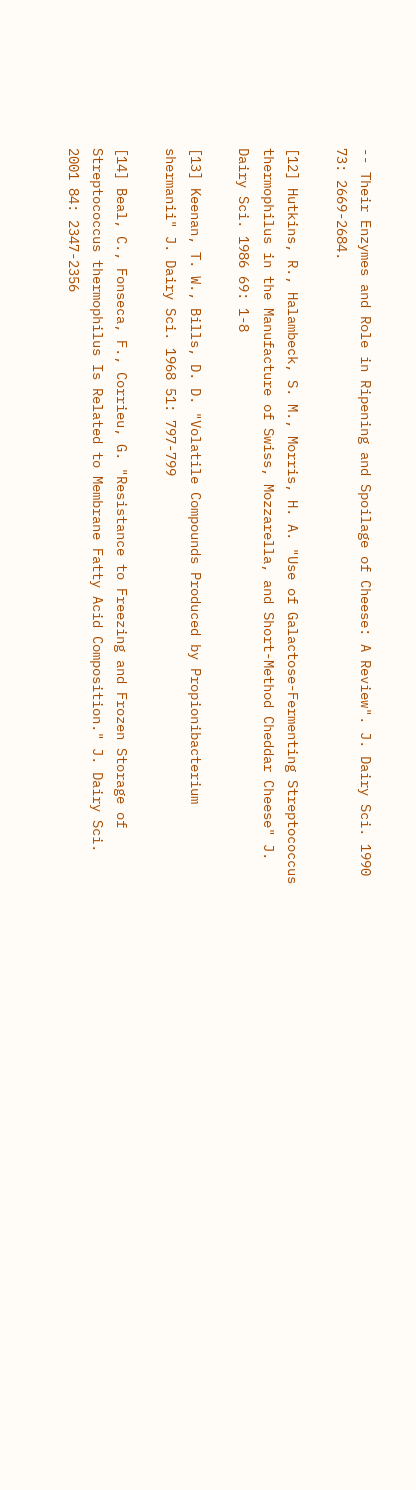-- Their Enzymes and Role in Ripening and Spoilage of Cheese: A Review". J. Dairy Sci. 1990 73: 2669-2684.

[12] Hutkins, R., Halambeck, S. M., Morris, H. A. "Use of Galactose-Fermenting Streptococcus thermophilus in the Manufacture of Swiss, Mozzarella, and Short-Method Cheddar Cheese" J. Dairy Sci. 1986 69: 1-8

[13] Keenan, T. W., Bills, D. D. "Volatile Compounds Produced by Propionibacterium shermanii" J. Dairy Sci. 1968 51: 797-799

[14] Beal, C., Fonseca, F., Corrieu, G. "Resistance to Freezing and Frozen Storage of Streptococcus thermophilus Is Related to Membrane Fatty Acid Composition." J. Dairy Sci. 2001 84: 2347-2356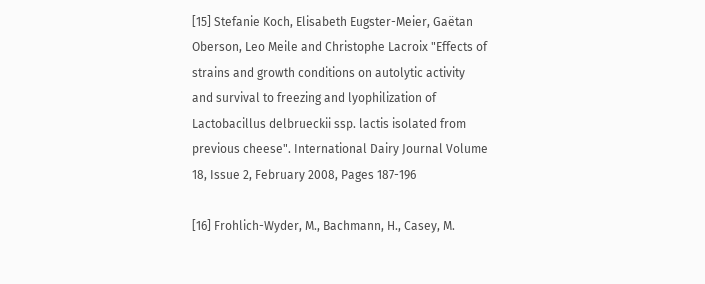[15] Stefanie Koch, Elisabeth Eugster-Meier, Gaëtan Oberson, Leo Meile and Christophe Lacroix "Effects of strains and growth conditions on autolytic activity and survival to freezing and lyophilization of Lactobacillus delbrueckii ssp. lactis isolated from previous cheese". International Dairy Journal Volume 18, Issue 2, February 2008, Pages 187-196

[16] Frohlich-Wyder, M., Bachmann, H., Casey, M.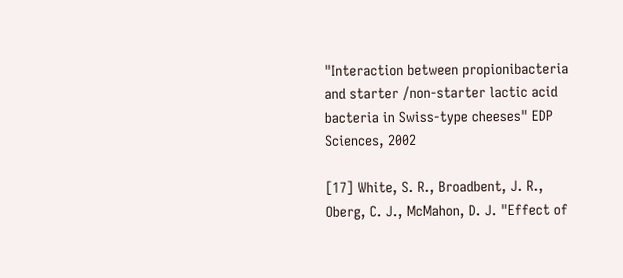"Interaction between propionibacteria and starter /non-starter lactic acid bacteria in Swiss-type cheeses" EDP Sciences, 2002

[17] White, S. R., Broadbent, J. R., Oberg, C. J., McMahon, D. J. "Effect of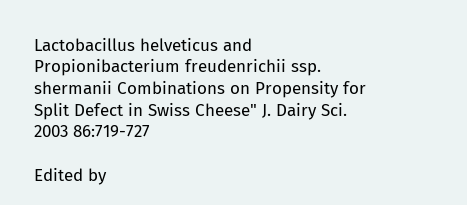Lactobacillus helveticus and Propionibacterium freudenrichii ssp. shermanii Combinations on Propensity for Split Defect in Swiss Cheese" J. Dairy Sci. 2003 86:719-727

Edited by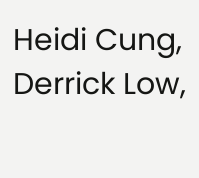Heidi Cung, Derrick Low,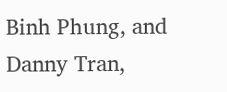Binh Phung, and Danny Tran,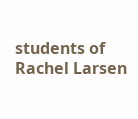students of Rachel Larsen